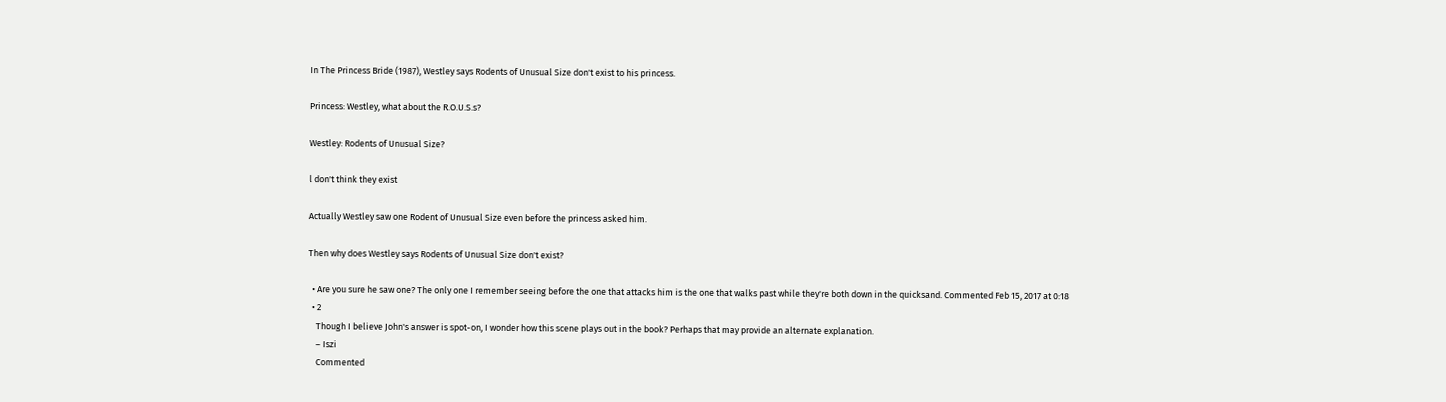In The Princess Bride (1987), Westley says Rodents of Unusual Size don't exist to his princess.

Princess: Westley, what about the R.O.U.S.s?

Westley: Rodents of Unusual Size?

l don't think they exist

Actually Westley saw one Rodent of Unusual Size even before the princess asked him.

Then why does Westley says Rodents of Unusual Size don't exist?

  • Are you sure he saw one? The only one I remember seeing before the one that attacks him is the one that walks past while they're both down in the quicksand. Commented Feb 15, 2017 at 0:18
  • 2
    Though I believe John's answer is spot-on, I wonder how this scene plays out in the book? Perhaps that may provide an alternate explanation.
    – Iszi
    Commented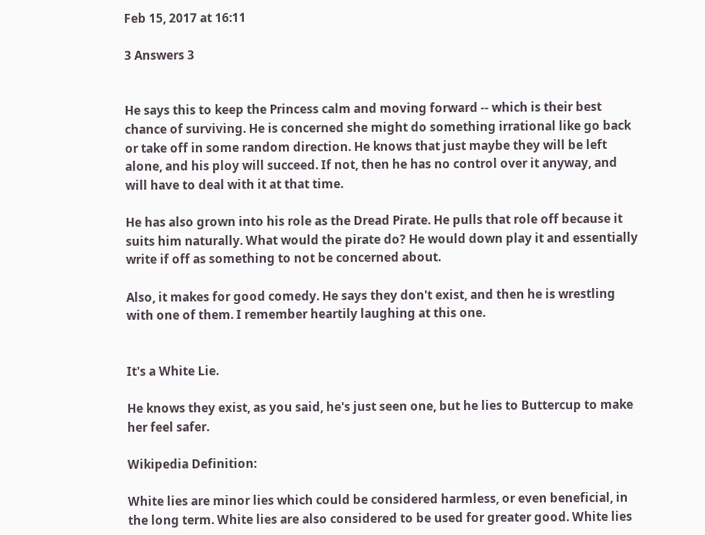Feb 15, 2017 at 16:11

3 Answers 3


He says this to keep the Princess calm and moving forward -- which is their best chance of surviving. He is concerned she might do something irrational like go back or take off in some random direction. He knows that just maybe they will be left alone, and his ploy will succeed. If not, then he has no control over it anyway, and will have to deal with it at that time.

He has also grown into his role as the Dread Pirate. He pulls that role off because it suits him naturally. What would the pirate do? He would down play it and essentially write if off as something to not be concerned about.

Also, it makes for good comedy. He says they don't exist, and then he is wrestling with one of them. I remember heartily laughing at this one.


It's a White Lie.

He knows they exist, as you said, he's just seen one, but he lies to Buttercup to make her feel safer.

Wikipedia Definition:

White lies are minor lies which could be considered harmless, or even beneficial, in the long term. White lies are also considered to be used for greater good. White lies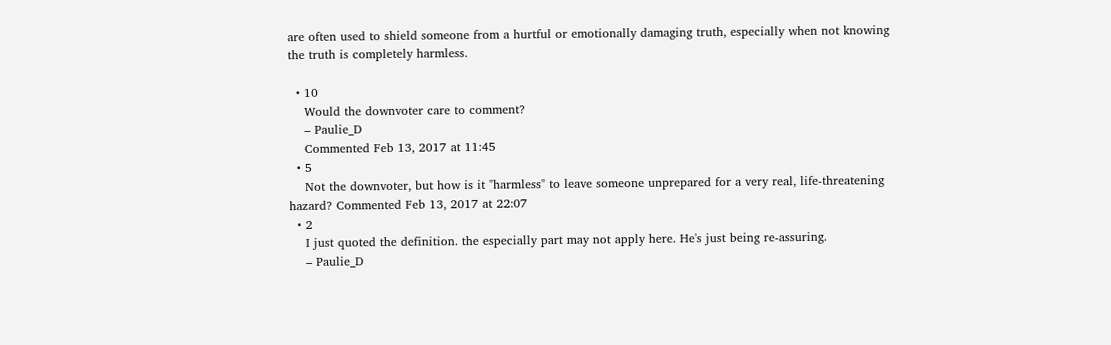are often used to shield someone from a hurtful or emotionally damaging truth, especially when not knowing the truth is completely harmless.

  • 10
    Would the downvoter care to comment?
    – Paulie_D
    Commented Feb 13, 2017 at 11:45
  • 5
    Not the downvoter, but how is it "harmless" to leave someone unprepared for a very real, life-threatening hazard? Commented Feb 13, 2017 at 22:07
  • 2
    I just quoted the definition. the especially part may not apply here. He's just being re-assuring.
    – Paulie_D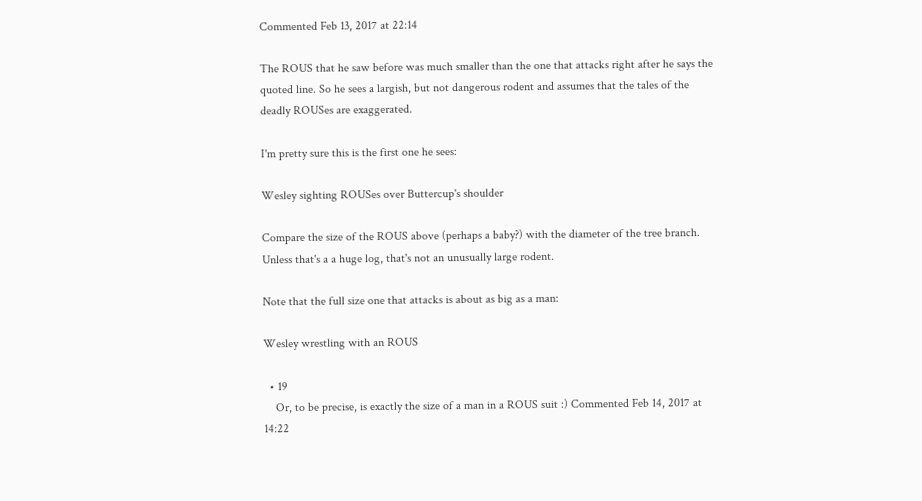Commented Feb 13, 2017 at 22:14

The ROUS that he saw before was much smaller than the one that attacks right after he says the quoted line. So he sees a largish, but not dangerous rodent and assumes that the tales of the deadly ROUSes are exaggerated.

I'm pretty sure this is the first one he sees:

Wesley sighting ROUSes over Buttercup's shoulder

Compare the size of the ROUS above (perhaps a baby?) with the diameter of the tree branch. Unless that's a a huge log, that's not an unusually large rodent.

Note that the full size one that attacks is about as big as a man:

Wesley wrestling with an ROUS

  • 19
    Or, to be precise, is exactly the size of a man in a ROUS suit :) Commented Feb 14, 2017 at 14:22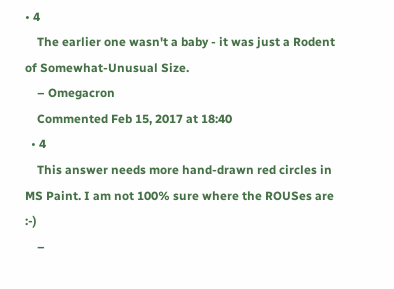• 4
    The earlier one wasn't a baby - it was just a Rodent of Somewhat-Unusual Size.
    – Omegacron
    Commented Feb 15, 2017 at 18:40
  • 4
    This answer needs more hand-drawn red circles in MS Paint. I am not 100% sure where the ROUSes are :-)
    –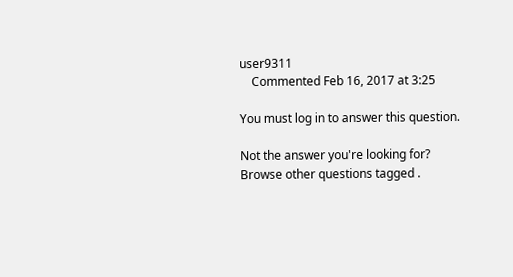user9311
    Commented Feb 16, 2017 at 3:25

You must log in to answer this question.

Not the answer you're looking for? Browse other questions tagged .